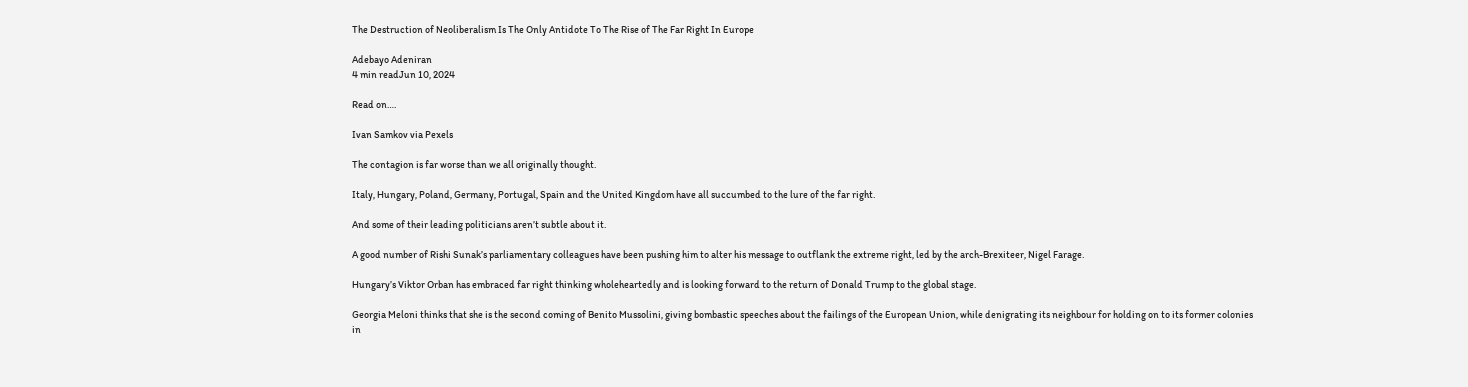The Destruction of Neoliberalism Is The Only Antidote To The Rise of The Far Right In Europe

Adebayo Adeniran
4 min readJun 10, 2024

Read on….

Ivan Samkov via Pexels

The contagion is far worse than we all originally thought.

Italy, Hungary, Poland, Germany, Portugal, Spain and the United Kingdom have all succumbed to the lure of the far right.

And some of their leading politicians aren’t subtle about it.

A good number of Rishi Sunak’s parliamentary colleagues have been pushing him to alter his message to outflank the extreme right, led by the arch-Brexiteer, Nigel Farage.

Hungary’s Viktor Orban has embraced far right thinking wholeheartedly and is looking forward to the return of Donald Trump to the global stage.

Georgia Meloni thinks that she is the second coming of Benito Mussolini, giving bombastic speeches about the failings of the European Union, while denigrating its neighbour for holding on to its former colonies in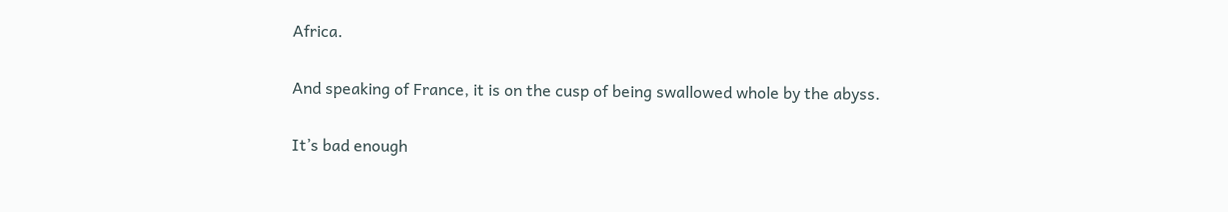Africa.

And speaking of France, it is on the cusp of being swallowed whole by the abyss.

It’s bad enough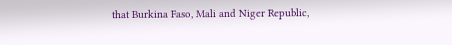that Burkina Faso, Mali and Niger Republic,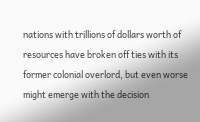nations with trillions of dollars worth of resources have broken off ties with its former colonial overlord, but even worse might emerge with the decision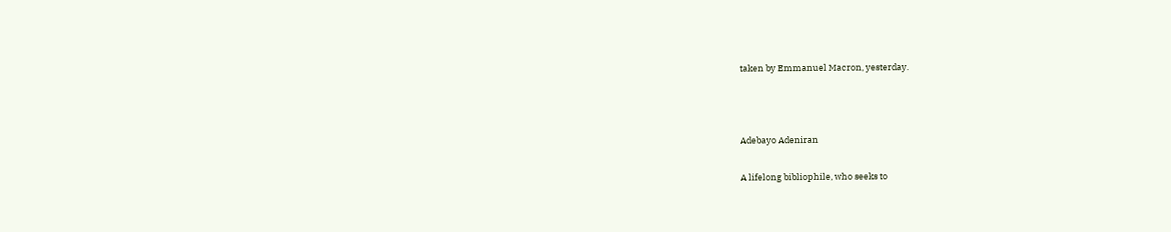taken by Emmanuel Macron, yesterday.



Adebayo Adeniran

A lifelong bibliophile, who seeks to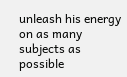unleash his energy on as many subjects as possible